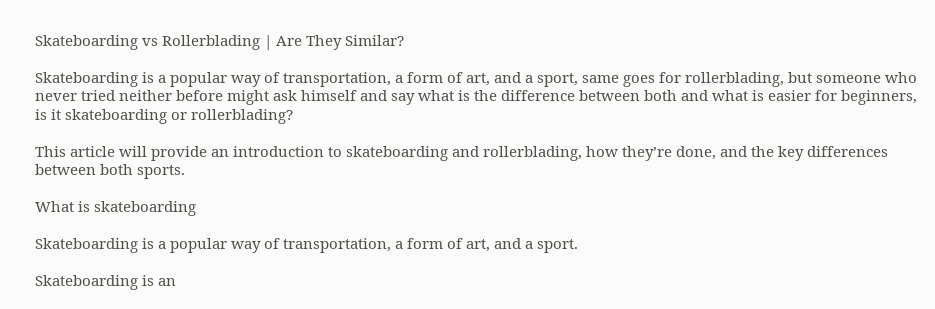Skateboarding vs Rollerblading | Are They Similar?

Skateboarding is a popular way of transportation, a form of art, and a sport, same goes for rollerblading, but someone who never tried neither before might ask himself and say what is the difference between both and what is easier for beginners, is it skateboarding or rollerblading?

This article will provide an introduction to skateboarding and rollerblading, how they’re done, and the key differences between both sports.

What is skateboarding

Skateboarding is a popular way of transportation, a form of art, and a sport.

Skateboarding is an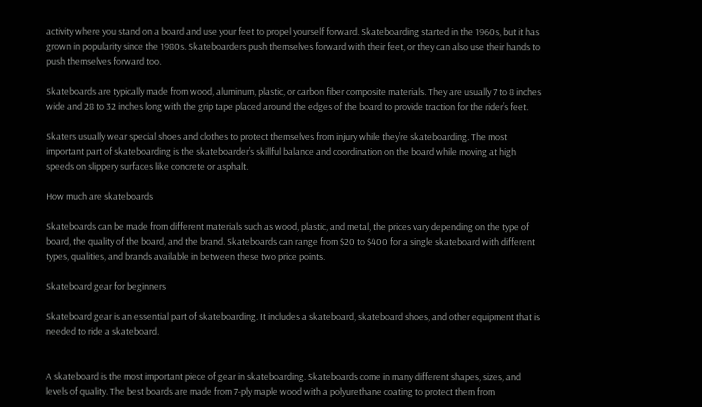activity where you stand on a board and use your feet to propel yourself forward. Skateboarding started in the 1960s, but it has grown in popularity since the 1980s. Skateboarders push themselves forward with their feet, or they can also use their hands to push themselves forward too.

Skateboards are typically made from wood, aluminum, plastic, or carbon fiber composite materials. They are usually 7 to 8 inches wide and 28 to 32 inches long with the grip tape placed around the edges of the board to provide traction for the rider’s feet.

Skaters usually wear special shoes and clothes to protect themselves from injury while they’re skateboarding. The most important part of skateboarding is the skateboarder’s skillful balance and coordination on the board while moving at high speeds on slippery surfaces like concrete or asphalt.

How much are skateboards

Skateboards can be made from different materials such as wood, plastic, and metal, the prices vary depending on the type of board, the quality of the board, and the brand. Skateboards can range from $20 to $400 for a single skateboard with different types, qualities, and brands available in between these two price points.

Skateboard gear for beginners

Skateboard gear is an essential part of skateboarding. It includes a skateboard, skateboard shoes, and other equipment that is needed to ride a skateboard.


A skateboard is the most important piece of gear in skateboarding. Skateboards come in many different shapes, sizes, and levels of quality. The best boards are made from 7-ply maple wood with a polyurethane coating to protect them from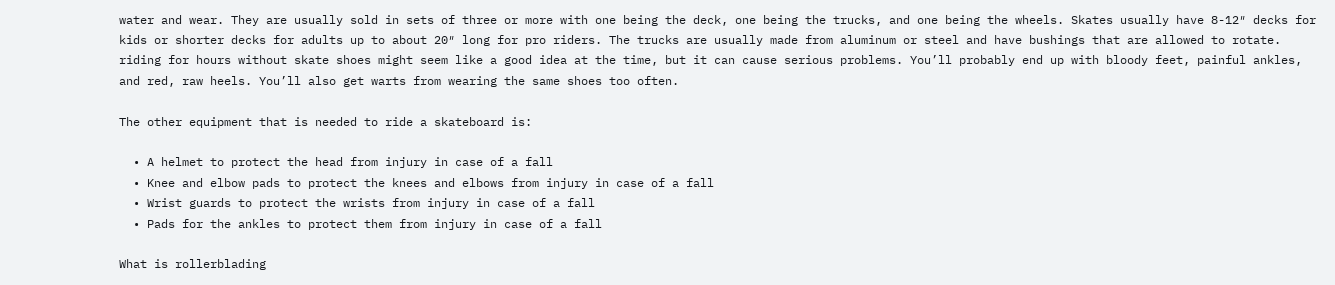water and wear. They are usually sold in sets of three or more with one being the deck, one being the trucks, and one being the wheels. Skates usually have 8-12″ decks for kids or shorter decks for adults up to about 20″ long for pro riders. The trucks are usually made from aluminum or steel and have bushings that are allowed to rotate. riding for hours without skate shoes might seem like a good idea at the time, but it can cause serious problems. You’ll probably end up with bloody feet, painful ankles, and red, raw heels. You’ll also get warts from wearing the same shoes too often.

The other equipment that is needed to ride a skateboard is:

  • A helmet to protect the head from injury in case of a fall
  • Knee and elbow pads to protect the knees and elbows from injury in case of a fall
  • Wrist guards to protect the wrists from injury in case of a fall
  • Pads for the ankles to protect them from injury in case of a fall

What is rollerblading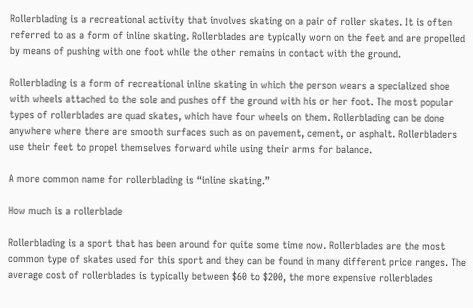Rollerblading is a recreational activity that involves skating on a pair of roller skates. It is often referred to as a form of inline skating. Rollerblades are typically worn on the feet and are propelled by means of pushing with one foot while the other remains in contact with the ground.

Rollerblading is a form of recreational inline skating in which the person wears a specialized shoe with wheels attached to the sole and pushes off the ground with his or her foot. The most popular types of rollerblades are quad skates, which have four wheels on them. Rollerblading can be done anywhere where there are smooth surfaces such as on pavement, cement, or asphalt. Rollerbladers use their feet to propel themselves forward while using their arms for balance.

A more common name for rollerblading is “inline skating.”

How much is a rollerblade

Rollerblading is a sport that has been around for quite some time now. Rollerblades are the most common type of skates used for this sport and they can be found in many different price ranges. The average cost of rollerblades is typically between $60 to $200, the more expensive rollerblades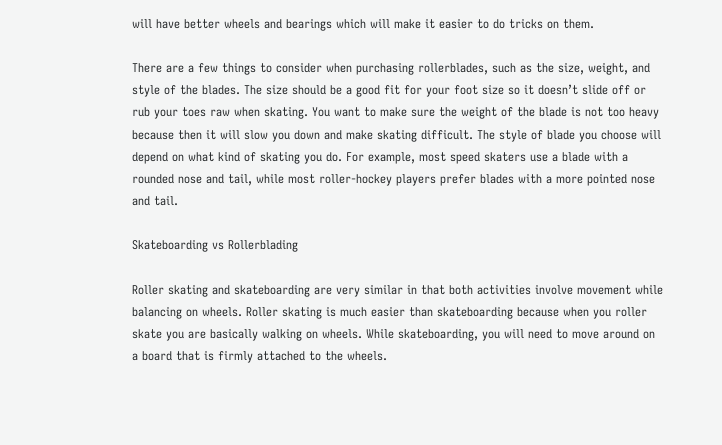will have better wheels and bearings which will make it easier to do tricks on them.

There are a few things to consider when purchasing rollerblades, such as the size, weight, and style of the blades. The size should be a good fit for your foot size so it doesn’t slide off or rub your toes raw when skating. You want to make sure the weight of the blade is not too heavy because then it will slow you down and make skating difficult. The style of blade you choose will depend on what kind of skating you do. For example, most speed skaters use a blade with a rounded nose and tail, while most roller-hockey players prefer blades with a more pointed nose and tail.

Skateboarding vs Rollerblading

Roller skating and skateboarding are very similar in that both activities involve movement while balancing on wheels. Roller skating is much easier than skateboarding because when you roller skate you are basically walking on wheels. While skateboarding, you will need to move around on a board that is firmly attached to the wheels.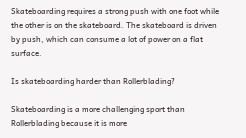Skateboarding requires a strong push with one foot while the other is on the skateboard. The skateboard is driven by push, which can consume a lot of power on a flat surface.

Is skateboarding harder than Rollerblading?

Skateboarding is a more challenging sport than Rollerblading because it is more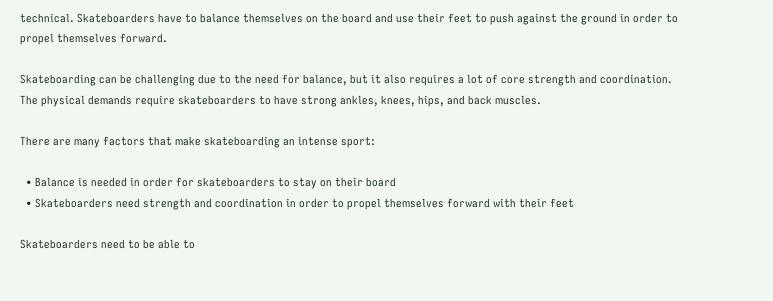technical. Skateboarders have to balance themselves on the board and use their feet to push against the ground in order to propel themselves forward.

Skateboarding can be challenging due to the need for balance, but it also requires a lot of core strength and coordination. The physical demands require skateboarders to have strong ankles, knees, hips, and back muscles.

There are many factors that make skateboarding an intense sport:

  • Balance is needed in order for skateboarders to stay on their board
  • Skateboarders need strength and coordination in order to propel themselves forward with their feet

Skateboarders need to be able to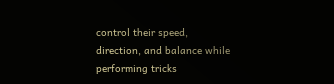control their speed, direction, and balance while performing tricks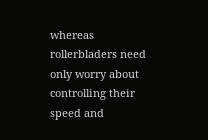whereas rollerbladers need only worry about controlling their speed and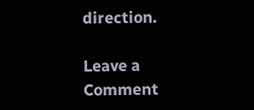direction.

Leave a Comment